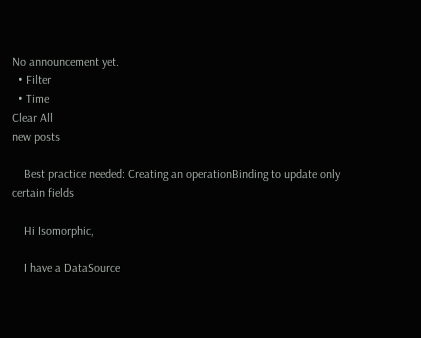No announcement yet.
  • Filter
  • Time
Clear All
new posts

    Best practice needed: Creating an operationBinding to update only certain fields

    Hi Isomorphic,

    I have a DataSource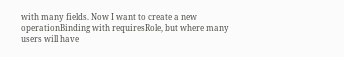with many fields. Now I want to create a new operationBinding with requiresRole, but where many users will have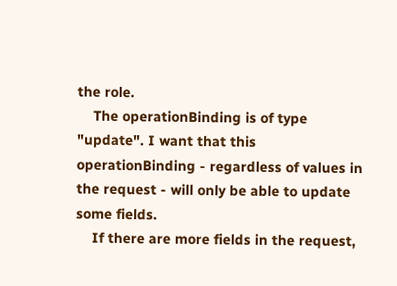the role.
    The operationBinding is of type "update". I want that this operationBinding - regardless of values in the request - will only be able to update some fields.
    If there are more fields in the request,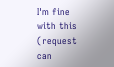I'm fine with this (request can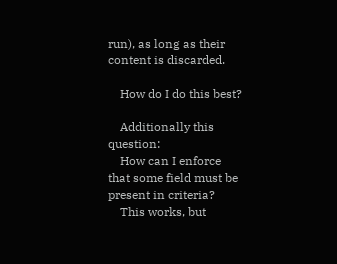run), as long as their content is discarded.

    How do I do this best?

    Additionally this question:
    How can I enforce that some field must be present in criteria?
    This works, but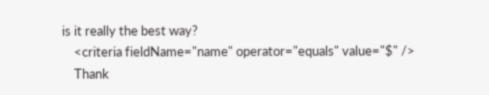is it really the best way?
    <criteria fieldName="name" operator="equals" value="$" />
    Thank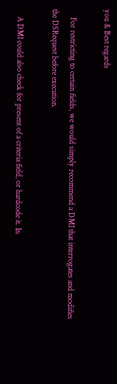you & Best regards

    For restricting to certain fields, we would simply recommend a DMI that interrogates and modifies the DSRequest before execution.

    A DMI could also check for present of a criteria field, or hardcode it. In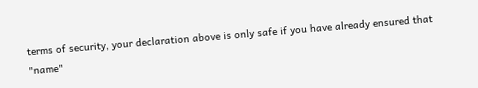terms of security, your declaration above is only safe if you have already ensured that "name"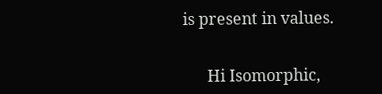is present in values.


      Hi Isomorphic,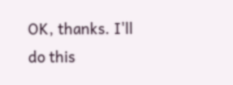OK, thanks. I'll do this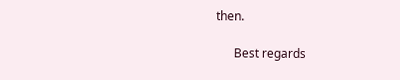then.

      Best regards